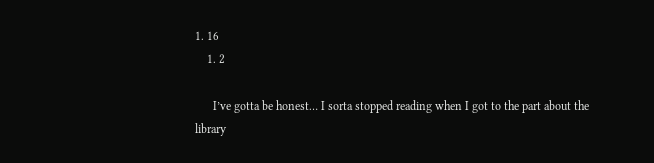1. 16
    1. 2

      I’ve gotta be honest… I sorta stopped reading when I got to the part about the library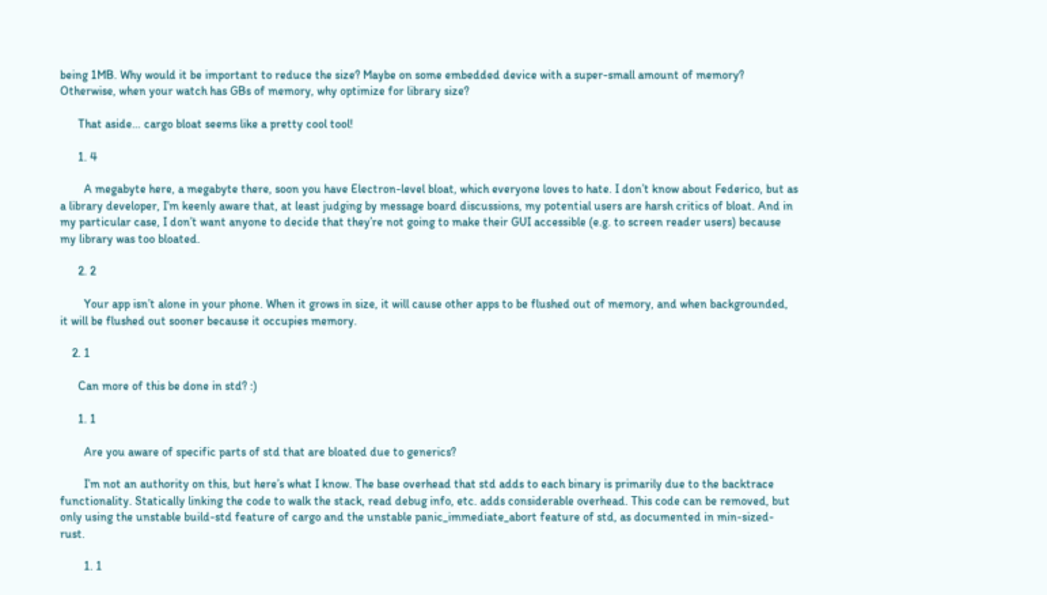being 1MB. Why would it be important to reduce the size? Maybe on some embedded device with a super-small amount of memory? Otherwise, when your watch has GBs of memory, why optimize for library size?

      That aside… cargo bloat seems like a pretty cool tool!

      1. 4

        A megabyte here, a megabyte there, soon you have Electron-level bloat, which everyone loves to hate. I don’t know about Federico, but as a library developer, I’m keenly aware that, at least judging by message board discussions, my potential users are harsh critics of bloat. And in my particular case, I don’t want anyone to decide that they’re not going to make their GUI accessible (e.g. to screen reader users) because my library was too bloated.

      2. 2

        Your app isn’t alone in your phone. When it grows in size, it will cause other apps to be flushed out of memory, and when backgrounded, it will be flushed out sooner because it occupies memory.

    2. 1

      Can more of this be done in std? :)

      1. 1

        Are you aware of specific parts of std that are bloated due to generics?

        I’m not an authority on this, but here’s what I know. The base overhead that std adds to each binary is primarily due to the backtrace functionality. Statically linking the code to walk the stack, read debug info, etc. adds considerable overhead. This code can be removed, but only using the unstable build-std feature of cargo and the unstable panic_immediate_abort feature of std, as documented in min-sized-rust.

        1. 1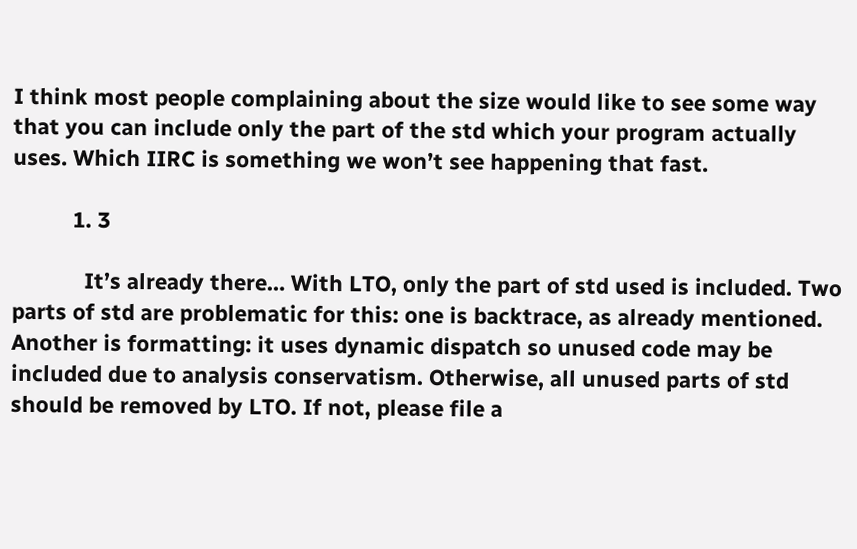I think most people complaining about the size would like to see some way that you can include only the part of the std which your program actually uses. Which IIRC is something we won’t see happening that fast.

          1. 3

            It’s already there… With LTO, only the part of std used is included. Two parts of std are problematic for this: one is backtrace, as already mentioned. Another is formatting: it uses dynamic dispatch so unused code may be included due to analysis conservatism. Otherwise, all unused parts of std should be removed by LTO. If not, please file a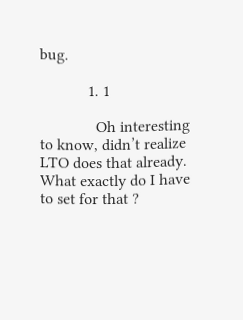bug.

            1. 1

              Oh interesting to know, didn’t realize LTO does that already. What exactly do I have to set for that ?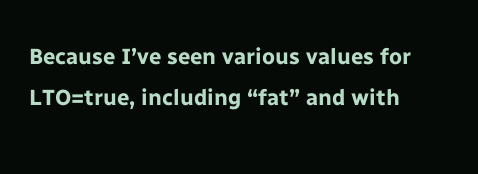Because I’ve seen various values for LTO=true, including “fat” and with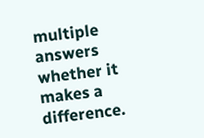multiple answers whether it makes a difference.